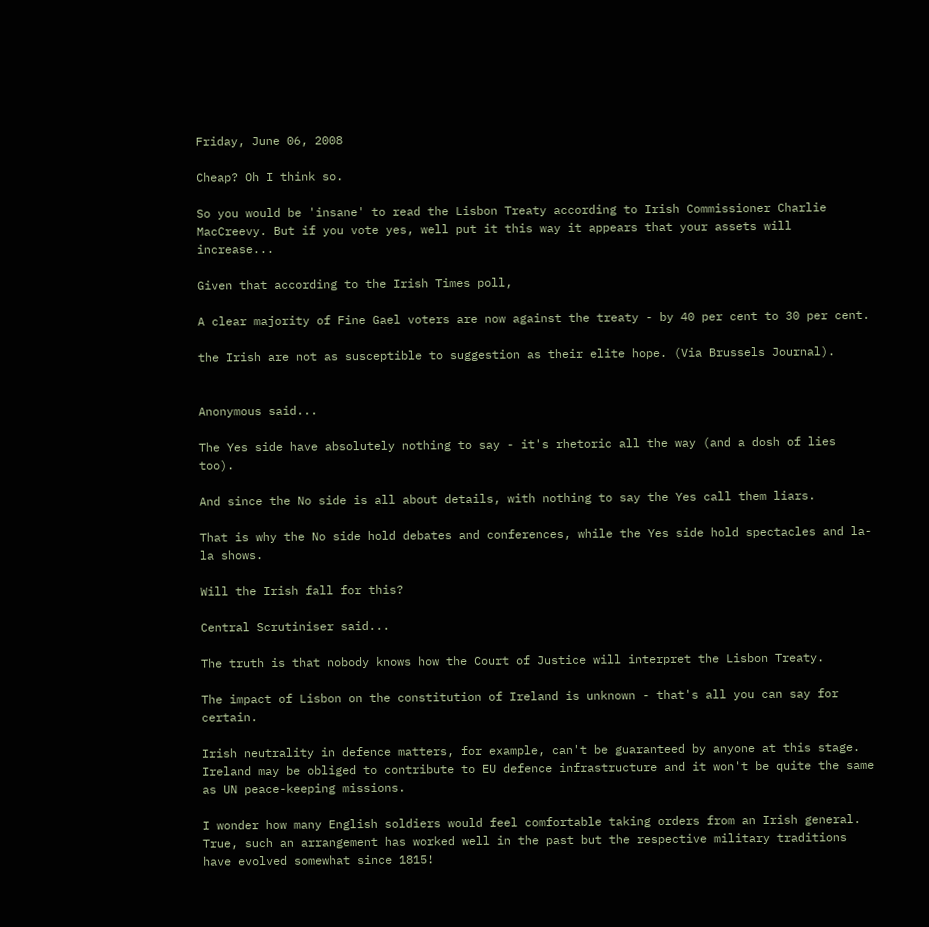Friday, June 06, 2008

Cheap? Oh I think so.

So you would be 'insane' to read the Lisbon Treaty according to Irish Commissioner Charlie MacCreevy. But if you vote yes, well put it this way it appears that your assets will increase...

Given that according to the Irish Times poll,

A clear majority of Fine Gael voters are now against the treaty - by 40 per cent to 30 per cent.

the Irish are not as susceptible to suggestion as their elite hope. (Via Brussels Journal).


Anonymous said...

The Yes side have absolutely nothing to say - it's rhetoric all the way (and a dosh of lies too).

And since the No side is all about details, with nothing to say the Yes call them liars.

That is why the No side hold debates and conferences, while the Yes side hold spectacles and la-la shows.

Will the Irish fall for this?

Central Scrutiniser said...

The truth is that nobody knows how the Court of Justice will interpret the Lisbon Treaty.

The impact of Lisbon on the constitution of Ireland is unknown - that's all you can say for certain.

Irish neutrality in defence matters, for example, can't be guaranteed by anyone at this stage. Ireland may be obliged to contribute to EU defence infrastructure and it won't be quite the same as UN peace-keeping missions.

I wonder how many English soldiers would feel comfortable taking orders from an Irish general. True, such an arrangement has worked well in the past but the respective military traditions have evolved somewhat since 1815!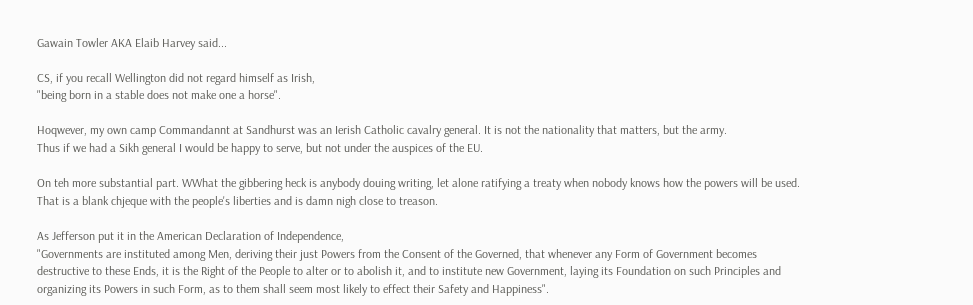Gawain Towler AKA Elaib Harvey said...

CS, if you recall Wellington did not regard himself as Irish,
"being born in a stable does not make one a horse".

Hoqwever, my own camp Commandannt at Sandhurst was an Ierish Catholic cavalry general. It is not the nationality that matters, but the army.
Thus if we had a Sikh general I would be happy to serve, but not under the auspices of the EU.

On teh more substantial part. WWhat the gibbering heck is anybody douing writing, let alone ratifying a treaty when nobody knows how the powers will be used. That is a blank chjeque with the people's liberties and is damn nigh close to treason.

As Jefferson put it in the American Declaration of Independence,
"Governments are instituted among Men, deriving their just Powers from the Consent of the Governed, that whenever any Form of Government becomes destructive to these Ends, it is the Right of the People to alter or to abolish it, and to institute new Government, laying its Foundation on such Principles and organizing its Powers in such Form, as to them shall seem most likely to effect their Safety and Happiness".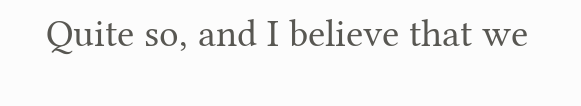Quite so, and I believe that we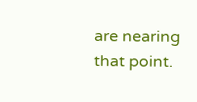are nearing that point.